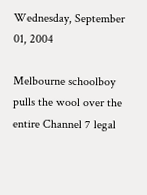Wednesday, September 01, 2004

Melbourne schoolboy pulls the wool over the entire Channel 7 legal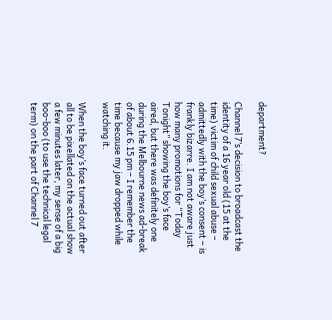department?

Channel 7’s decision to broadcast the identity of a 16 year old (15 at the time) victim of child sexual abuse – admittedly with the boy’s consent – is frankly bizarre. I am not aware just how many promotions for “Today Tonight” showing the boy’s face aired, but there was definitely one during the Melbourne news ad-break of about 6.15 pm – I remember the time because my jaw dropped while watching it.

When the boy’s face turned out after all to be pixellated on the actual show a few minutes later, my sense of a big boo-boo (to use the technical legal term) on the part of Channel 7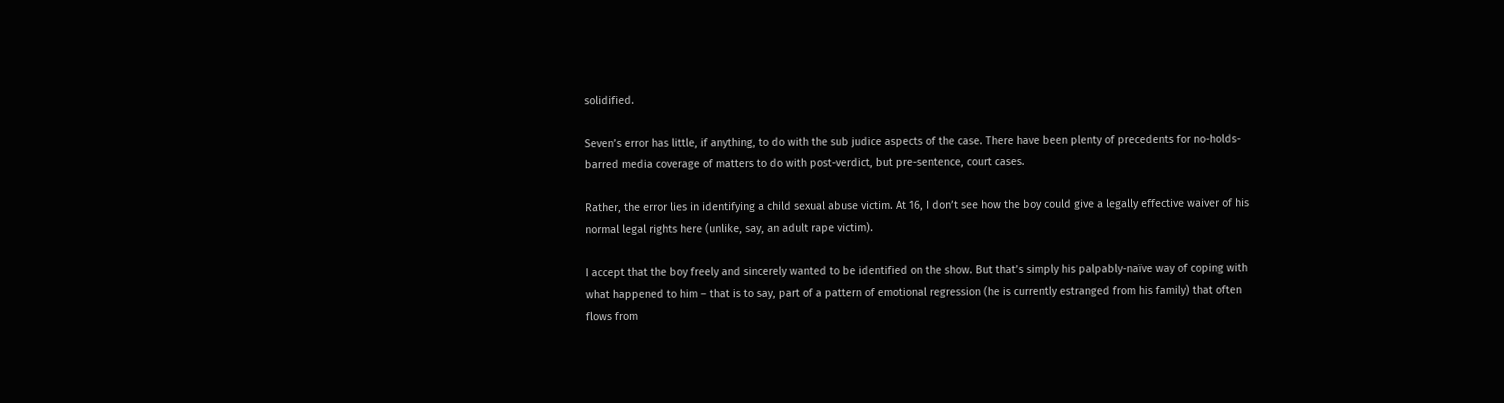solidified.

Seven’s error has little, if anything, to do with the sub judice aspects of the case. There have been plenty of precedents for no-holds-barred media coverage of matters to do with post-verdict, but pre-sentence, court cases.

Rather, the error lies in identifying a child sexual abuse victim. At 16, I don’t see how the boy could give a legally effective waiver of his normal legal rights here (unlike, say, an adult rape victim).

I accept that the boy freely and sincerely wanted to be identified on the show. But that’s simply his palpably-naïve way of coping with what happened to him – that is to say, part of a pattern of emotional regression (he is currently estranged from his family) that often flows from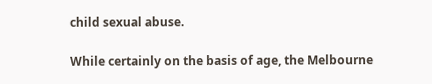child sexual abuse.

While certainly on the basis of age, the Melbourne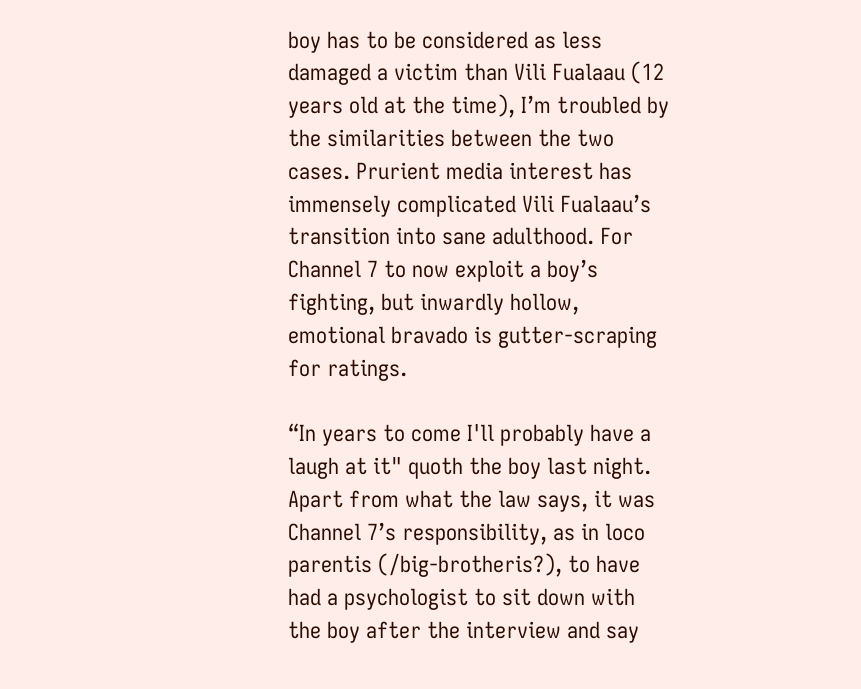boy has to be considered as less damaged a victim than Vili Fualaau (12 years old at the time), I’m troubled by the similarities between the two cases. Prurient media interest has immensely complicated Vili Fualaau’s transition into sane adulthood. For Channel 7 to now exploit a boy’s fighting, but inwardly hollow, emotional bravado is gutter-scraping for ratings.

“In years to come I'll probably have a laugh at it" quoth the boy last night. Apart from what the law says, it was Channel 7’s responsibility, as in loco parentis (/big-brotheris?), to have had a psychologist to sit down with the boy after the interview and say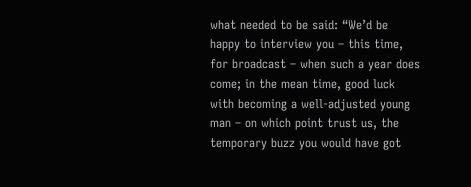what needed to be said: “We’d be happy to interview you – this time, for broadcast – when such a year does come; in the mean time, good luck with becoming a well-adjusted young man – on which point trust us, the temporary buzz you would have got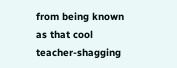from being known as that cool teacher-shagging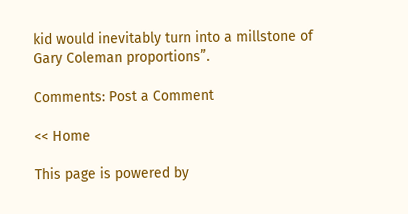kid would inevitably turn into a millstone of Gary Coleman proportions”.

Comments: Post a Comment

<< Home

This page is powered by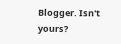Blogger. Isn't yours?